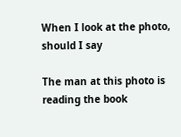When I look at the photo, should I say

The man at this photo is reading the book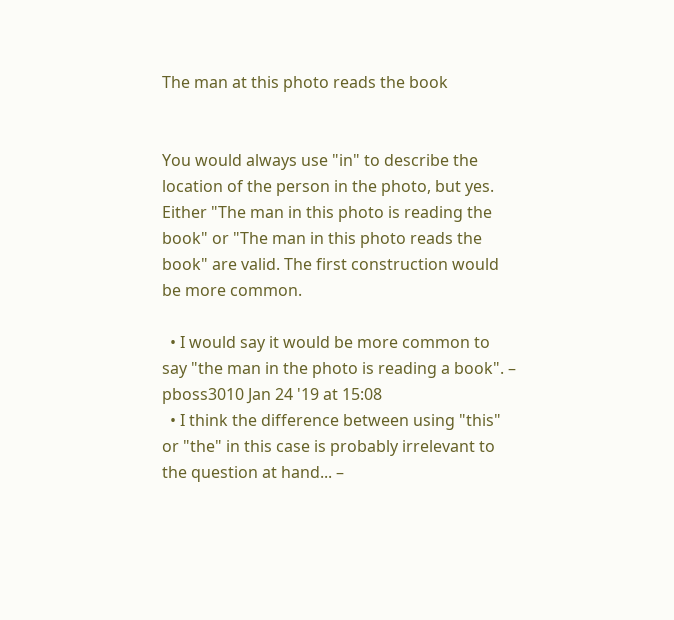The man at this photo reads the book


You would always use "in" to describe the location of the person in the photo, but yes. Either "The man in this photo is reading the book" or "The man in this photo reads the book" are valid. The first construction would be more common.

  • I would say it would be more common to say "the man in the photo is reading a book". – pboss3010 Jan 24 '19 at 15:08
  • I think the difference between using "this" or "the" in this case is probably irrelevant to the question at hand... –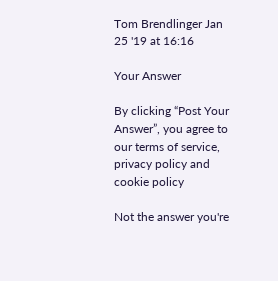Tom Brendlinger Jan 25 '19 at 16:16

Your Answer

By clicking “Post Your Answer”, you agree to our terms of service, privacy policy and cookie policy

Not the answer you're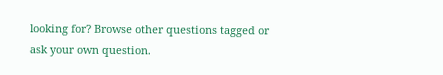looking for? Browse other questions tagged or ask your own question.